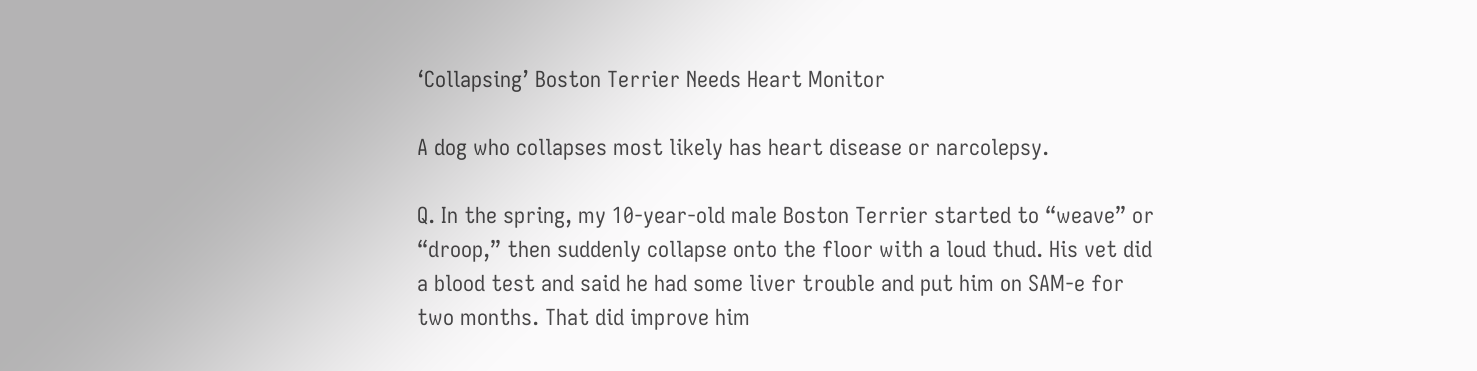‘Collapsing’ Boston Terrier Needs Heart Monitor

A dog who collapses most likely has heart disease or narcolepsy.

Q. In the spring, my 10-year-old male Boston Terrier started to “weave” or “droop,” then suddenly collapse onto the floor with a loud thud. His vet did a blood test and said he had some liver trouble and put him on SAM-e for two months. That did improve him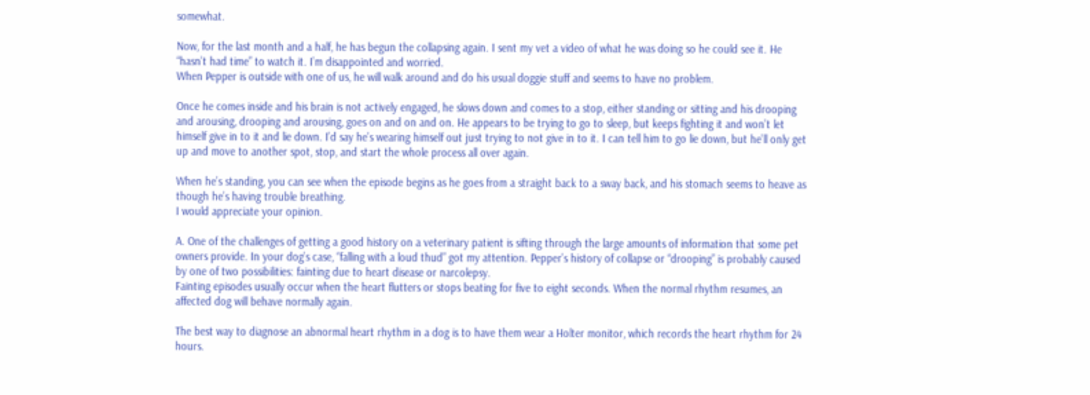somewhat.

Now, for the last month and a half, he has begun the collapsing again. I sent my vet a video of what he was doing so he could see it. He “hasn’t had time” to watch it. I’m disappointed and worried.
When Pepper is outside with one of us, he will walk around and do his usual doggie stuff and seems to have no problem.

Once he comes inside and his brain is not actively engaged, he slows down and comes to a stop, either standing or sitting and his drooping and arousing, drooping and arousing, goes on and on and on. He appears to be trying to go to sleep, but keeps fighting it and won’t let himself give in to it and lie down. I’d say he’s wearing himself out just trying to not give in to it. I can tell him to go lie down, but he’ll only get up and move to another spot, stop, and start the whole process all over again.

When he’s standing, you can see when the episode begins as he goes from a straight back to a sway back, and his stomach seems to heave as though he’s having trouble breathing.
I would appreciate your opinion.

A. One of the challenges of getting a good history on a veterinary patient is sifting through the large amounts of information that some pet owners provide. In your dog’s case, “falling with a loud thud” got my attention. Pepper’s history of collapse or “drooping” is probably caused by one of two possibilities: fainting due to heart disease or narcolepsy.
Fainting episodes usually occur when the heart flutters or stops beating for five to eight seconds. When the normal rhythm resumes, an affected dog will behave normally again.

The best way to diagnose an abnormal heart rhythm in a dog is to have them wear a Holter monitor, which records the heart rhythm for 24 hours.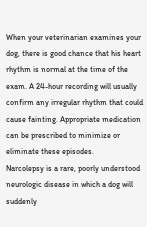When your veterinarian examines your dog, there is good chance that his heart rhythm is normal at the time of the exam. A 24-hour recording will usually confirm any irregular rhythm that could cause fainting. Appropriate medication can be prescribed to minimize or eliminate these episodes.
Narcolepsy is a rare, poorly understood neurologic disease in which a dog will suddenly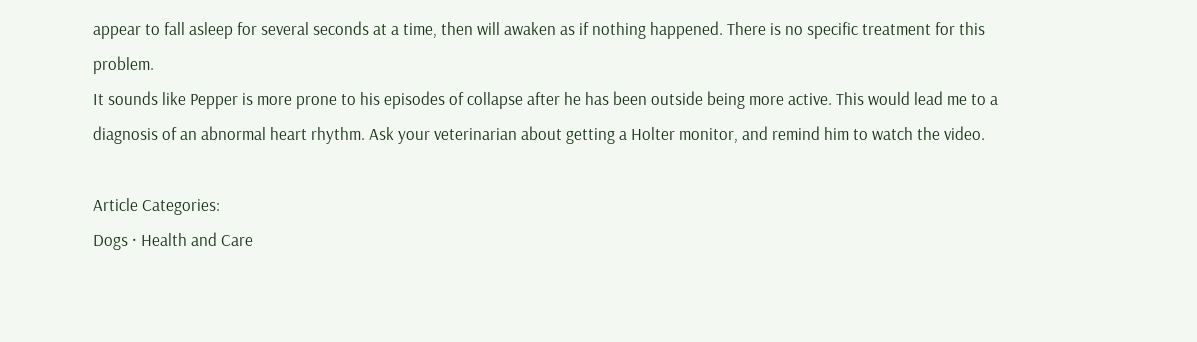appear to fall asleep for several seconds at a time, then will awaken as if nothing happened. There is no specific treatment for this problem.
It sounds like Pepper is more prone to his episodes of collapse after he has been outside being more active. This would lead me to a diagnosis of an abnormal heart rhythm. Ask your veterinarian about getting a Holter monitor, and remind him to watch the video.

Article Categories:
Dogs · Health and Care